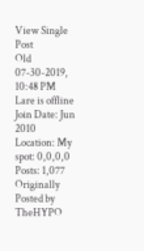View Single Post
Old 07-30-2019, 10:48 PM
Lare is offline
Join Date: Jun 2010
Location: My spot: 0,0,0,0
Posts: 1,077
Originally Posted by TheHYPO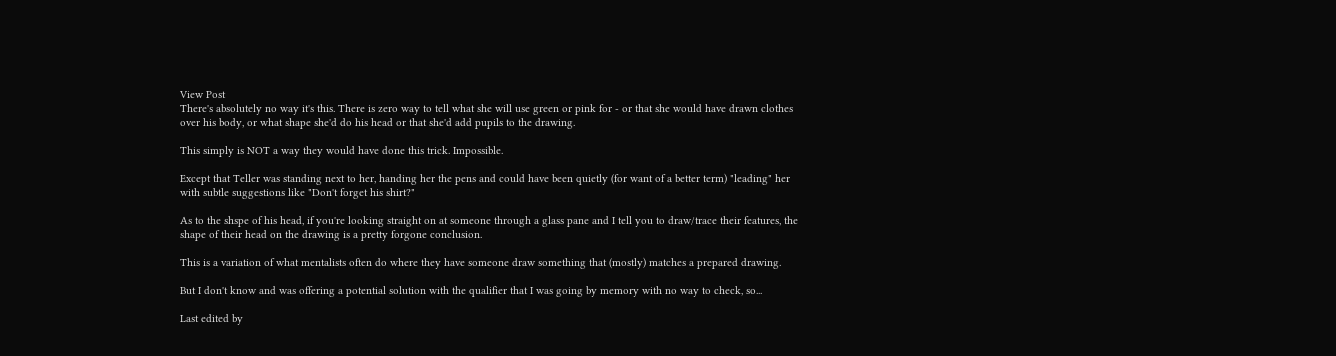View Post
There's absolutely no way it's this. There is zero way to tell what she will use green or pink for - or that she would have drawn clothes over his body, or what shape she'd do his head or that she'd add pupils to the drawing.

This simply is NOT a way they would have done this trick. Impossible.

Except that Teller was standing next to her, handing her the pens and could have been quietly (for want of a better term) "leading" her with subtle suggestions like "Don't forget his shirt?"

As to the shspe of his head, if you're looking straight on at someone through a glass pane and I tell you to draw/trace their features, the shape of their head on the drawing is a pretty forgone conclusion.

This is a variation of what mentalists often do where they have someone draw something that (mostly) matches a prepared drawing.

But I don't know and was offering a potential solution with the qualifier that I was going by memory with no way to check, so...

Last edited by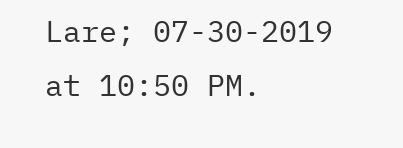Lare; 07-30-2019 at 10:50 PM.